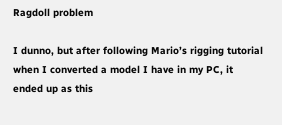Ragdoll problem

I dunno, but after following Mario’s rigging tutorial when I converted a model I have in my PC, it ended up as this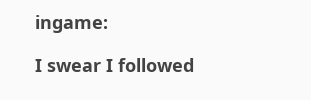ingame:

I swear I followed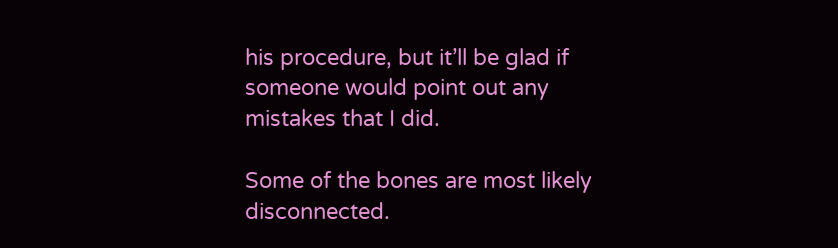his procedure, but it’ll be glad if someone would point out any mistakes that I did.

Some of the bones are most likely disconnected.